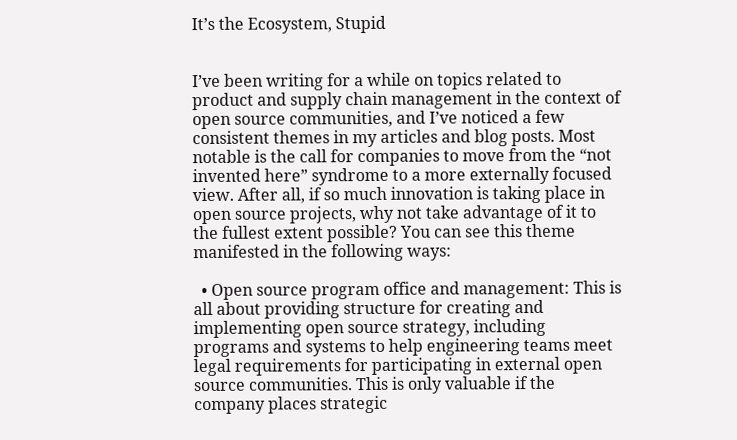It’s the Ecosystem, Stupid


I’ve been writing for a while on topics related to product and supply chain management in the context of open source communities, and I’ve noticed a few consistent themes in my articles and blog posts. Most notable is the call for companies to move from the “not invented here” syndrome to a more externally focused view. After all, if so much innovation is taking place in open source projects, why not take advantage of it to the fullest extent possible? You can see this theme manifested in the following ways:

  • Open source program office and management: This is all about providing structure for creating and implementing open source strategy, including programs and systems to help engineering teams meet legal requirements for participating in external open source communities. This is only valuable if the company places strategic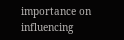importance on influencing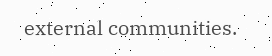external communities.